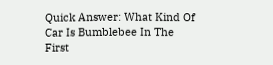Quick Answer: What Kind Of Car Is Bumblebee In The First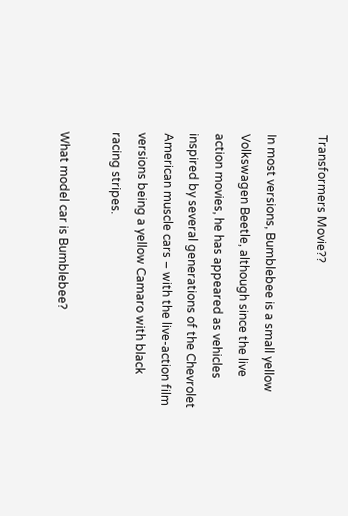Transformers Movie??

In most versions, Bumblebee is a small yellow Volkswagen Beetle, although since the live action movies, he has appeared as vehicles inspired by several generations of the Chevrolet American muscle cars – with the live-action film versions being a yellow Camaro with black racing stripes.

What model car is Bumblebee?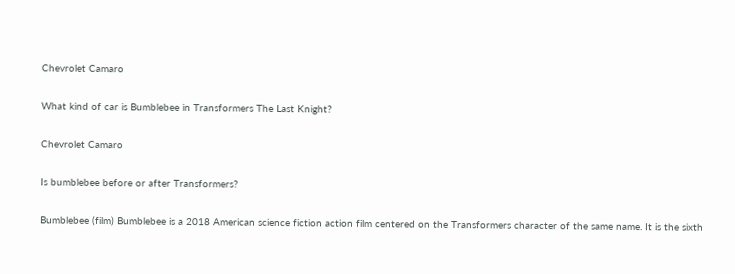Chevrolet Camaro

What kind of car is Bumblebee in Transformers The Last Knight?

Chevrolet Camaro

Is bumblebee before or after Transformers?

Bumblebee (film) Bumblebee is a 2018 American science fiction action film centered on the Transformers character of the same name. It is the sixth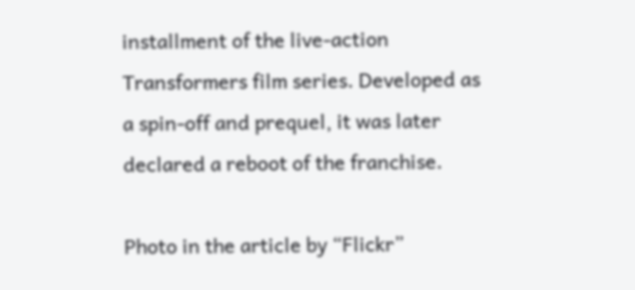installment of the live-action Transformers film series. Developed as a spin-off and prequel, it was later declared a reboot of the franchise.

Photo in the article by “Flickr”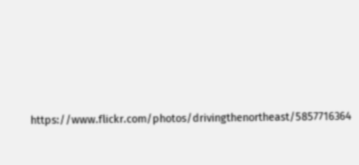https://www.flickr.com/photos/drivingthenortheast/5857716364